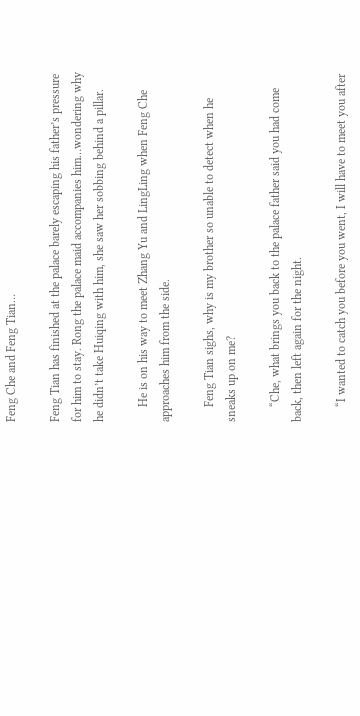Feng Che and Feng Tian…

Feng Tian has finished at the palace barely escaping his father’s pressure for him to stay. Rong the palace maid accompanies him…wondering why he didn’t take Huiqing with him, she saw her sobbing behind a pillar.

     He is on his way to meet Zhang Yu and LingLing when Feng Che approaches him from the side.

     Feng Tian sighs, why is my brother so unable to detect when he sneaks up on me?

     “Che, what brings you back to the palace father said you had come back, then left again for the night.

     “I wanted to catch you before you went, I will have to meet you after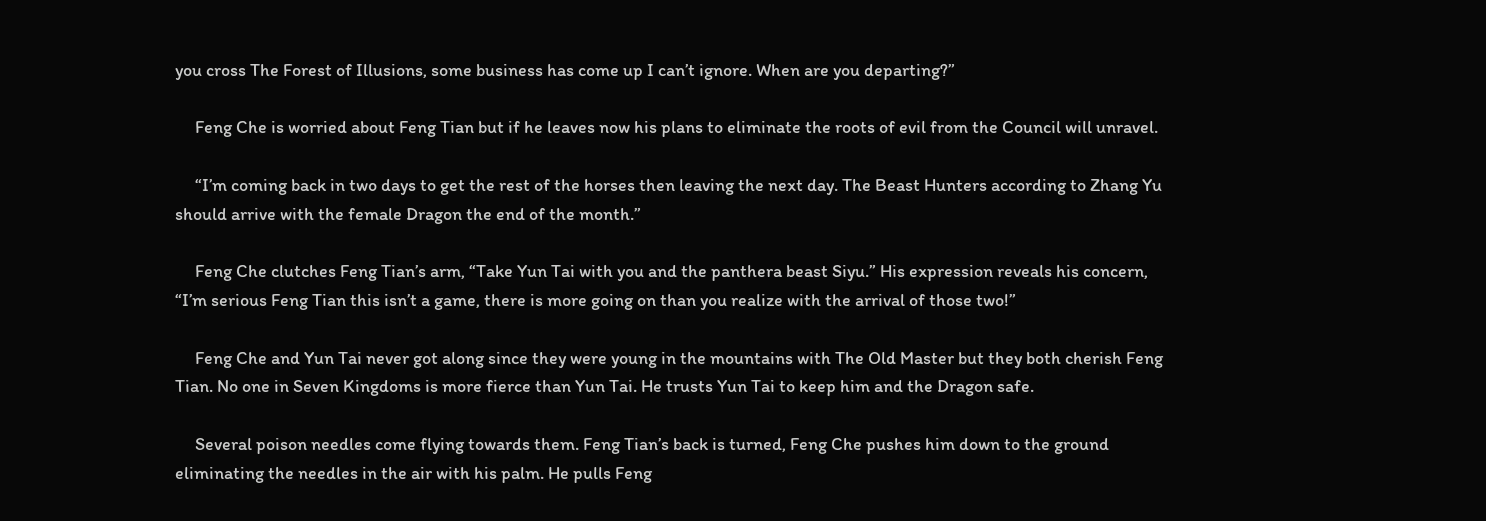you cross The Forest of Illusions, some business has come up I can’t ignore. When are you departing?”

     Feng Che is worried about Feng Tian but if he leaves now his plans to eliminate the roots of evil from the Council will unravel.

     “I’m coming back in two days to get the rest of the horses then leaving the next day. The Beast Hunters according to Zhang Yu should arrive with the female Dragon the end of the month.”

     Feng Che clutches Feng Tian’s arm, “Take Yun Tai with you and the panthera beast Siyu.” His expression reveals his concern, “I’m serious Feng Tian this isn’t a game, there is more going on than you realize with the arrival of those two!”

     Feng Che and Yun Tai never got along since they were young in the mountains with The Old Master but they both cherish Feng Tian. No one in Seven Kingdoms is more fierce than Yun Tai. He trusts Yun Tai to keep him and the Dragon safe.

     Several poison needles come flying towards them. Feng Tian’s back is turned, Feng Che pushes him down to the ground eliminating the needles in the air with his palm. He pulls Feng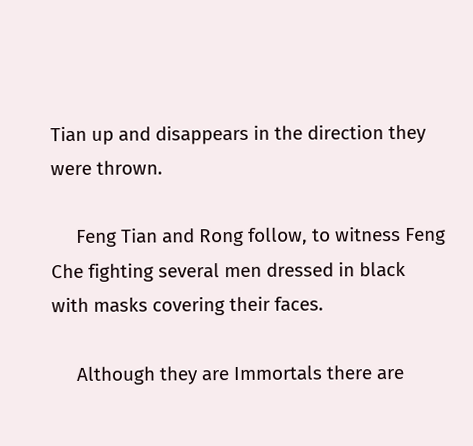Tian up and disappears in the direction they were thrown.

     Feng Tian and Rong follow, to witness Feng Che fighting several men dressed in black with masks covering their faces.

     Although they are Immortals there are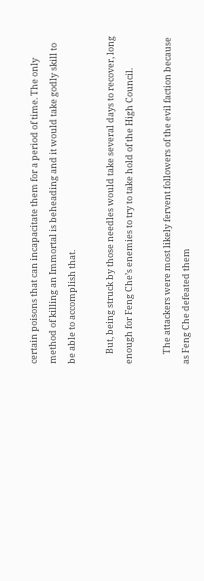certain poisons that can incapacitate them for a period of time. The only method of killing an Immortal is beheading and it would take godly skill to be able to accomplish that.

     But, being struck by those needles would take several days to recover, long enough for Feng Che’s enemies to try to take hold of the High Council.

     The attackers were most likely fervent followers of the evil faction because as Feng Che defeated them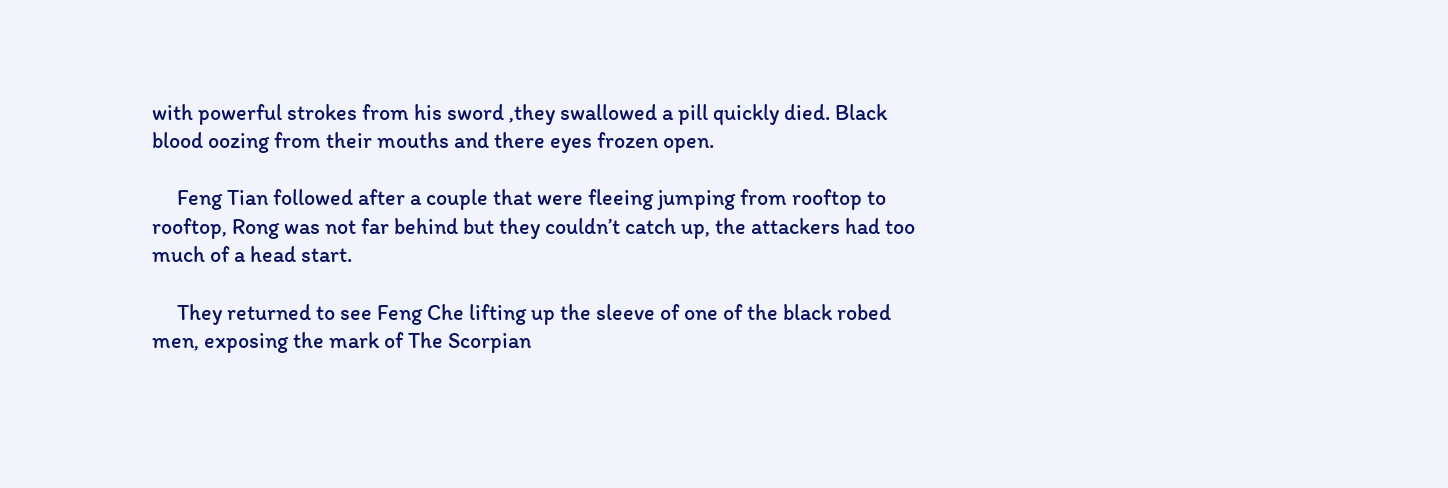with powerful strokes from his sword ,they swallowed a pill quickly died. Black blood oozing from their mouths and there eyes frozen open.

     Feng Tian followed after a couple that were fleeing jumping from rooftop to rooftop, Rong was not far behind but they couldn’t catch up, the attackers had too much of a head start.

     They returned to see Feng Che lifting up the sleeve of one of the black robed men, exposing the mark of The Scorpian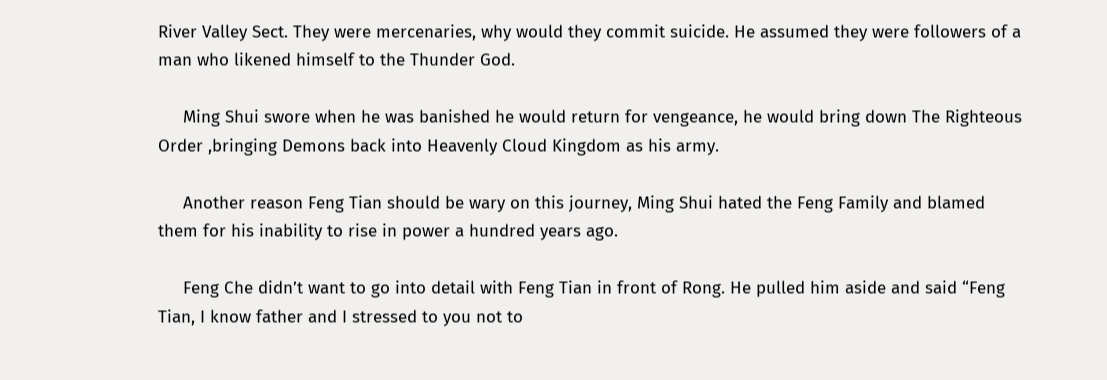River Valley Sect. They were mercenaries, why would they commit suicide. He assumed they were followers of a man who likened himself to the Thunder God.

     Ming Shui swore when he was banished he would return for vengeance, he would bring down The Righteous Order ,bringing Demons back into Heavenly Cloud Kingdom as his army.

     Another reason Feng Tian should be wary on this journey, Ming Shui hated the Feng Family and blamed them for his inability to rise in power a hundred years ago.

     Feng Che didn’t want to go into detail with Feng Tian in front of Rong. He pulled him aside and said “Feng Tian, I know father and I stressed to you not to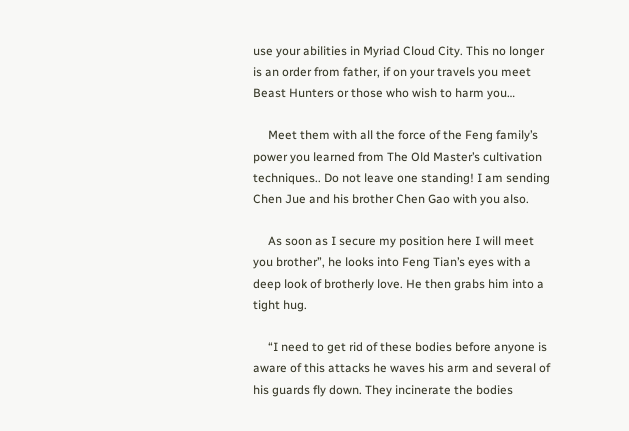use your abilities in Myriad Cloud City. This no longer is an order from father, if on your travels you meet Beast Hunters or those who wish to harm you…

     Meet them with all the force of the Feng family’s power you learned from The Old Master’s cultivation techniques.. Do not leave one standing! I am sending Chen Jue and his brother Chen Gao with you also.

     As soon as I secure my position here I will meet you brother”, he looks into Feng Tian’s eyes with a deep look of brotherly love. He then grabs him into a tight hug.

     “I need to get rid of these bodies before anyone is aware of this attacks he waves his arm and several of his guards fly down. They incinerate the bodies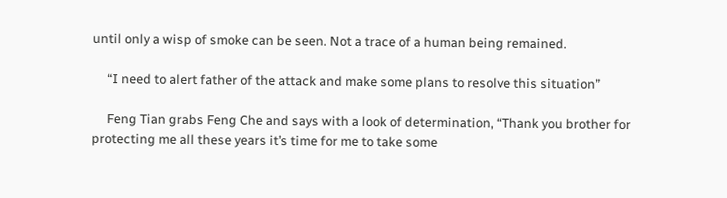until only a wisp of smoke can be seen. Not a trace of a human being remained.

     “I need to alert father of the attack and make some plans to resolve this situation”

     Feng Tian grabs Feng Che and says with a look of determination, “Thank you brother for protecting me all these years it’s time for me to take some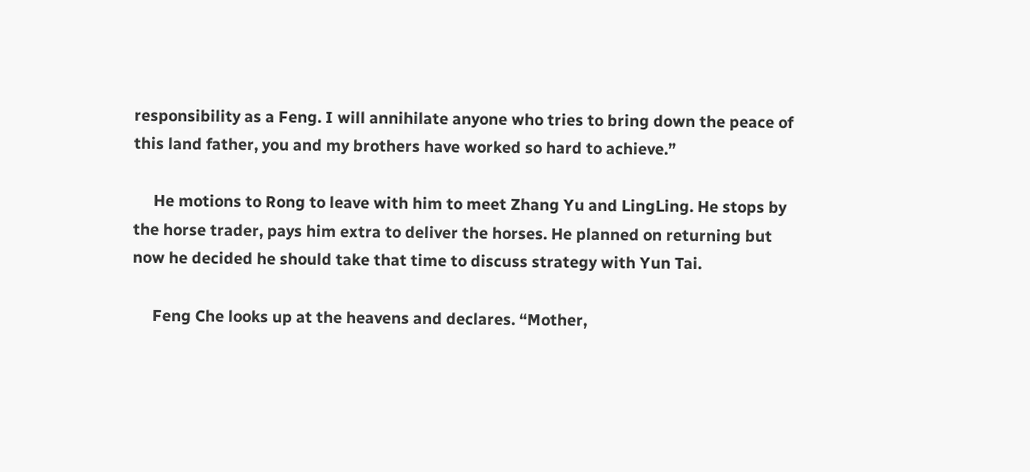responsibility as a Feng. I will annihilate anyone who tries to bring down the peace of this land father, you and my brothers have worked so hard to achieve.”

     He motions to Rong to leave with him to meet Zhang Yu and LingLing. He stops by the horse trader, pays him extra to deliver the horses. He planned on returning but now he decided he should take that time to discuss strategy with Yun Tai.

     Feng Che looks up at the heavens and declares. “Mother,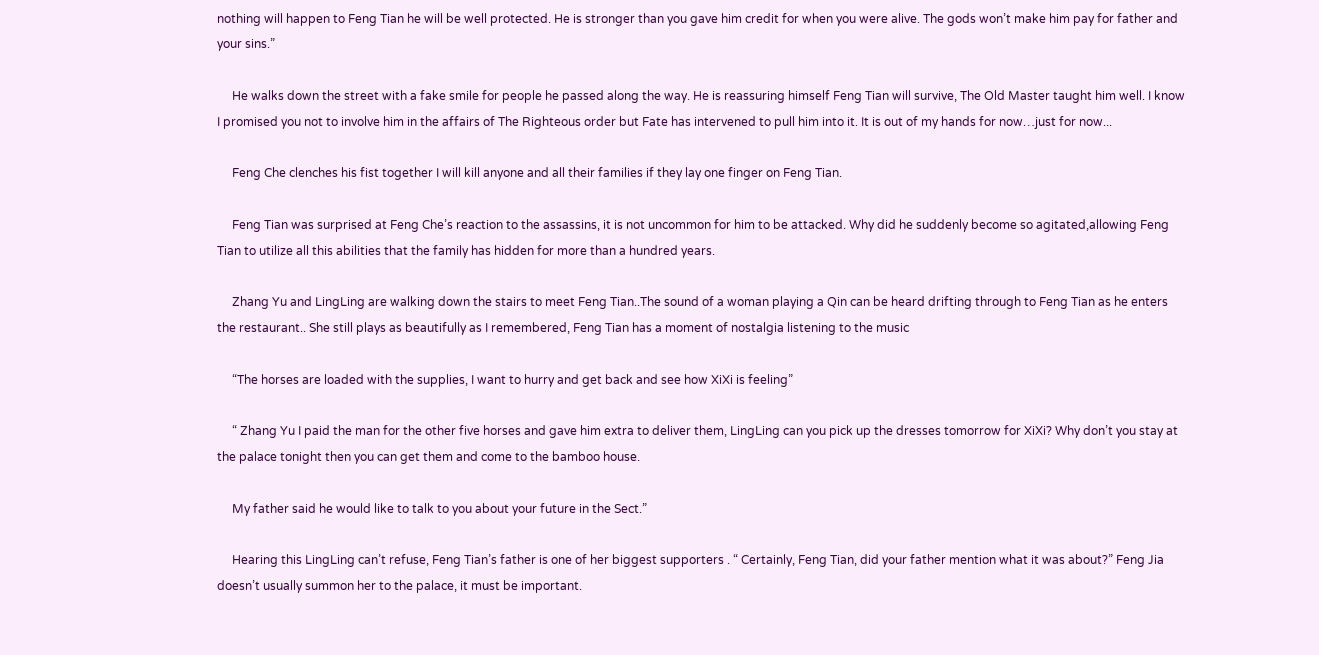nothing will happen to Feng Tian he will be well protected. He is stronger than you gave him credit for when you were alive. The gods won’t make him pay for father and your sins.”

     He walks down the street with a fake smile for people he passed along the way. He is reassuring himself Feng Tian will survive, The Old Master taught him well. I know I promised you not to involve him in the affairs of The Righteous order but Fate has intervened to pull him into it. It is out of my hands for now…just for now...

     Feng Che clenches his fist together I will kill anyone and all their families if they lay one finger on Feng Tian.

     Feng Tian was surprised at Feng Che’s reaction to the assassins, it is not uncommon for him to be attacked. Why did he suddenly become so agitated,allowing Feng Tian to utilize all this abilities that the family has hidden for more than a hundred years.

     Zhang Yu and LingLing are walking down the stairs to meet Feng Tian..The sound of a woman playing a Qin can be heard drifting through to Feng Tian as he enters the restaurant.. She still plays as beautifully as I remembered, Feng Tian has a moment of nostalgia listening to the music

     “The horses are loaded with the supplies, I want to hurry and get back and see how XiXi is feeling”

     “ Zhang Yu I paid the man for the other five horses and gave him extra to deliver them, LingLing can you pick up the dresses tomorrow for XiXi? Why don’t you stay at the palace tonight then you can get them and come to the bamboo house.

     My father said he would like to talk to you about your future in the Sect.”

     Hearing this LingLing can’t refuse, Feng Tian’s father is one of her biggest supporters . “ Certainly, Feng Tian, did your father mention what it was about?” Feng Jia doesn’t usually summon her to the palace, it must be important.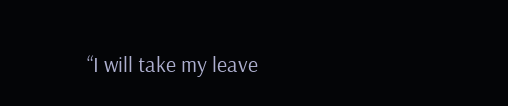“I will take my leave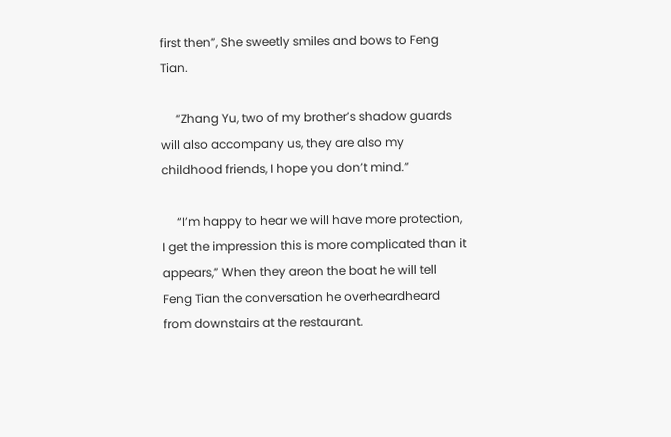first then”, She sweetly smiles and bows to Feng Tian.

     “Zhang Yu, two of my brother’s shadow guards will also accompany us, they are also my childhood friends, I hope you don’t mind.”

     “I’m happy to hear we will have more protection, I get the impression this is more complicated than it appears,” When they areon the boat he will tell Feng Tian the conversation he overheardheard from downstairs at the restaurant.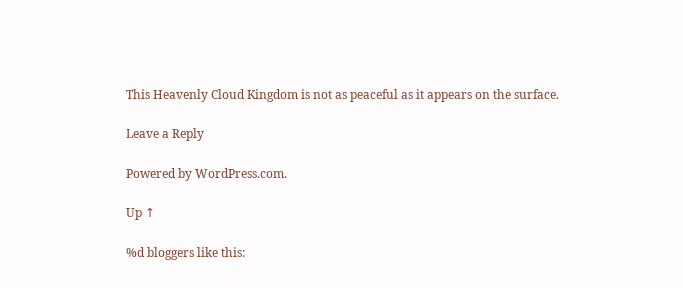This Heavenly Cloud Kingdom is not as peaceful as it appears on the surface.

Leave a Reply

Powered by WordPress.com.

Up ↑

%d bloggers like this: